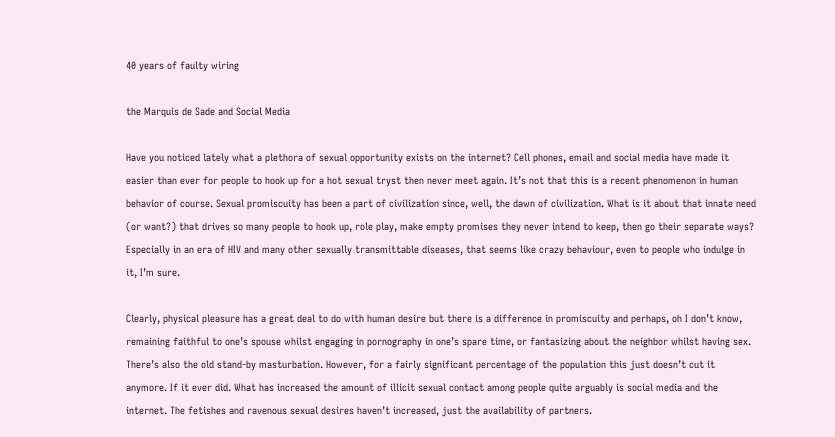40 years of faulty wiring

the Marquis de Sade and Social Media

Have you noticed lately what a plethora of sexual opportunity exists on the internet? Cell phones, email and social media have made it easier than ever for people to hook up for a hot sexual tryst then never meet again. It’s not that this is a recent phenomenon in human behavior of course. Sexual promiscuity has been a part of civilization since, well, the dawn of civilization. What is it about that innate need (or want?) that drives so many people to hook up, role play, make empty promises they never intend to keep, then go their separate ways? Especially in an era of HIV and many other sexually transmittable diseases, that seems like crazy behaviour, even to people who indulge in it, I’m sure.

Clearly, physical pleasure has a great deal to do with human desire but there is a difference in promiscuity and perhaps, oh I don’t know, remaining faithful to one’s spouse whilst engaging in pornography in one’s spare time, or fantasizing about the neighbor whilst having sex. There’s also the old stand-by masturbation. However, for a fairly significant percentage of the population this just doesn’t cut it anymore. If it ever did. What has increased the amount of illicit sexual contact among people quite arguably is social media and the internet. The fetishes and ravenous sexual desires haven’t increased, just the availability of partners.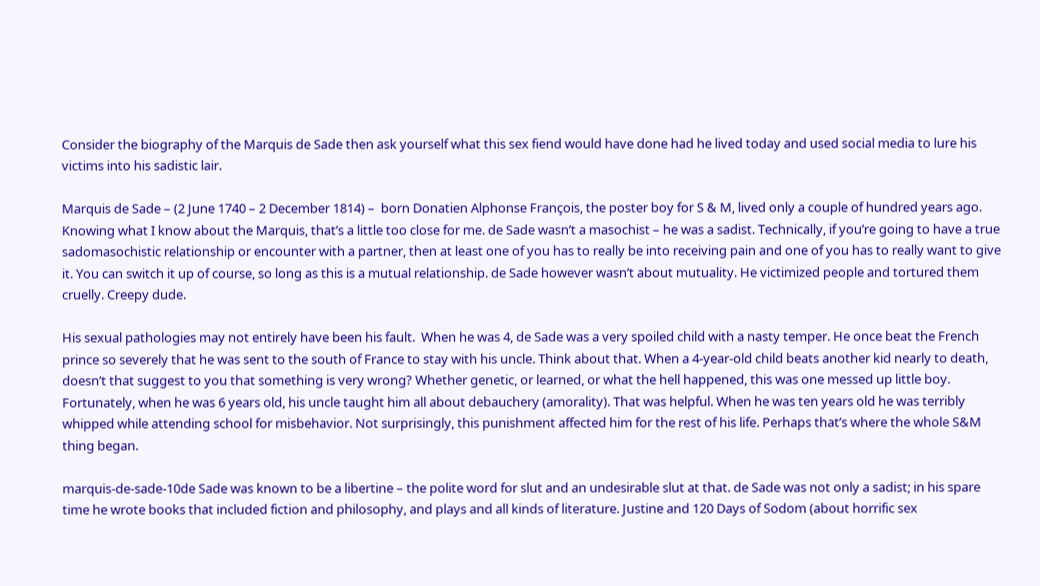Consider the biography of the Marquis de Sade then ask yourself what this sex fiend would have done had he lived today and used social media to lure his victims into his sadistic lair.

Marquis de Sade – (2 June 1740 – 2 December 1814) –  born Donatien Alphonse François, the poster boy for S & M, lived only a couple of hundred years ago. Knowing what I know about the Marquis, that’s a little too close for me. de Sade wasn’t a masochist – he was a sadist. Technically, if you’re going to have a true sadomasochistic relationship or encounter with a partner, then at least one of you has to really be into receiving pain and one of you has to really want to give it. You can switch it up of course, so long as this is a mutual relationship. de Sade however wasn’t about mutuality. He victimized people and tortured them cruelly. Creepy dude.

His sexual pathologies may not entirely have been his fault.  When he was 4, de Sade was a very spoiled child with a nasty temper. He once beat the French prince so severely that he was sent to the south of France to stay with his uncle. Think about that. When a 4-year-old child beats another kid nearly to death, doesn’t that suggest to you that something is very wrong? Whether genetic, or learned, or what the hell happened, this was one messed up little boy. Fortunately, when he was 6 years old, his uncle taught him all about debauchery (amorality). That was helpful. When he was ten years old he was terribly whipped while attending school for misbehavior. Not surprisingly, this punishment affected him for the rest of his life. Perhaps that’s where the whole S&M thing began.

marquis-de-sade-10de Sade was known to be a libertine – the polite word for slut and an undesirable slut at that. de Sade was not only a sadist; in his spare time he wrote books that included fiction and philosophy, and plays and all kinds of literature. Justine and 120 Days of Sodom (about horrific sex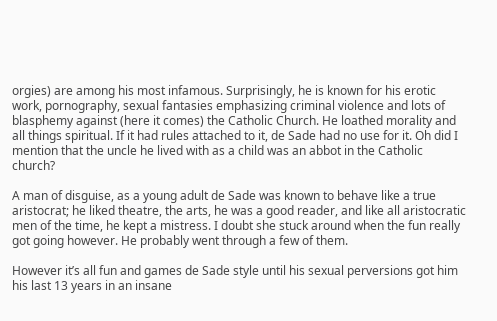orgies) are among his most infamous. Surprisingly, he is known for his erotic work, pornography, sexual fantasies emphasizing criminal violence and lots of blasphemy against (here it comes) the Catholic Church. He loathed morality and all things spiritual. If it had rules attached to it, de Sade had no use for it. Oh did I mention that the uncle he lived with as a child was an abbot in the Catholic church?

A man of disguise, as a young adult de Sade was known to behave like a true aristocrat; he liked theatre, the arts, he was a good reader, and like all aristocratic men of the time, he kept a mistress. I doubt she stuck around when the fun really got going however. He probably went through a few of them.

However it’s all fun and games de Sade style until his sexual perversions got him his last 13 years in an insane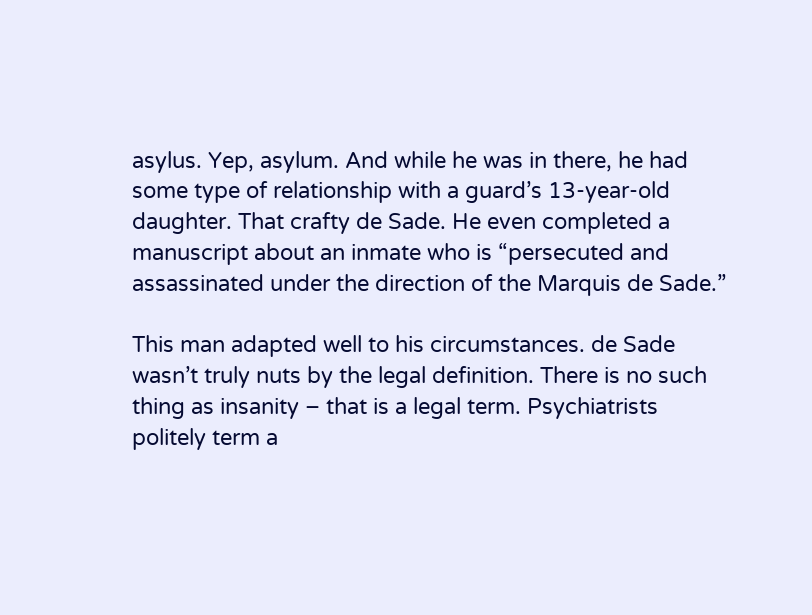asylus. Yep, asylum. And while he was in there, he had some type of relationship with a guard’s 13-year-old daughter. That crafty de Sade. He even completed a manuscript about an inmate who is “persecuted and assassinated under the direction of the Marquis de Sade.”

This man adapted well to his circumstances. de Sade wasn’t truly nuts by the legal definition. There is no such thing as insanity – that is a legal term. Psychiatrists politely term a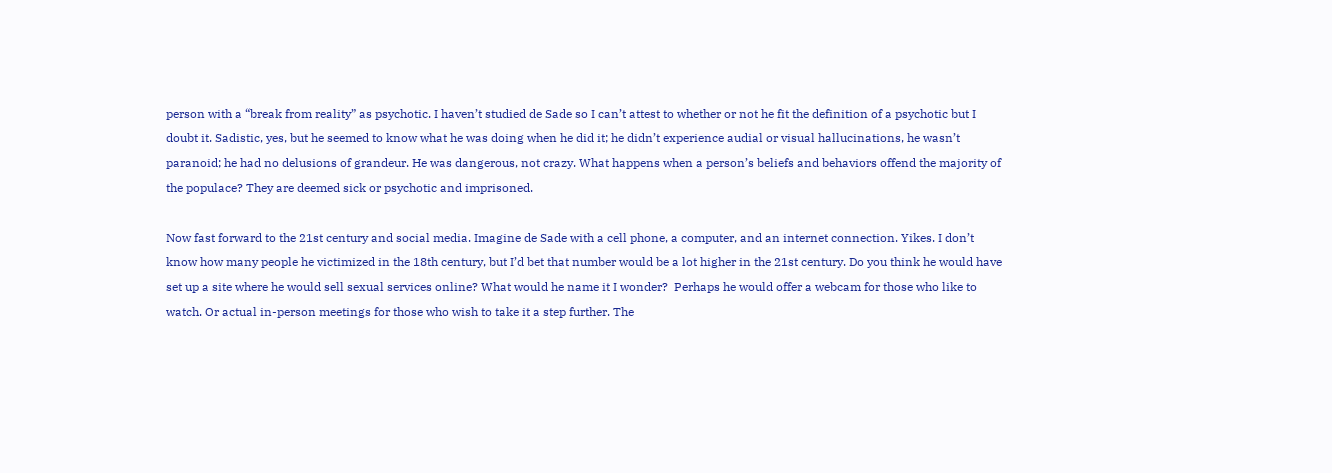person with a “break from reality” as psychotic. I haven’t studied de Sade so I can’t attest to whether or not he fit the definition of a psychotic but I doubt it. Sadistic, yes, but he seemed to know what he was doing when he did it; he didn’t experience audial or visual hallucinations, he wasn’t paranoid; he had no delusions of grandeur. He was dangerous, not crazy. What happens when a person’s beliefs and behaviors offend the majority of the populace? They are deemed sick or psychotic and imprisoned.

Now fast forward to the 21st century and social media. Imagine de Sade with a cell phone, a computer, and an internet connection. Yikes. I don’t know how many people he victimized in the 18th century, but I’d bet that number would be a lot higher in the 21st century. Do you think he would have set up a site where he would sell sexual services online? What would he name it I wonder?  Perhaps he would offer a webcam for those who like to watch. Or actual in-person meetings for those who wish to take it a step further. The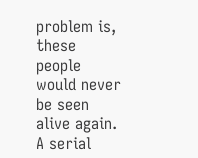problem is, these people would never be seen alive again. A serial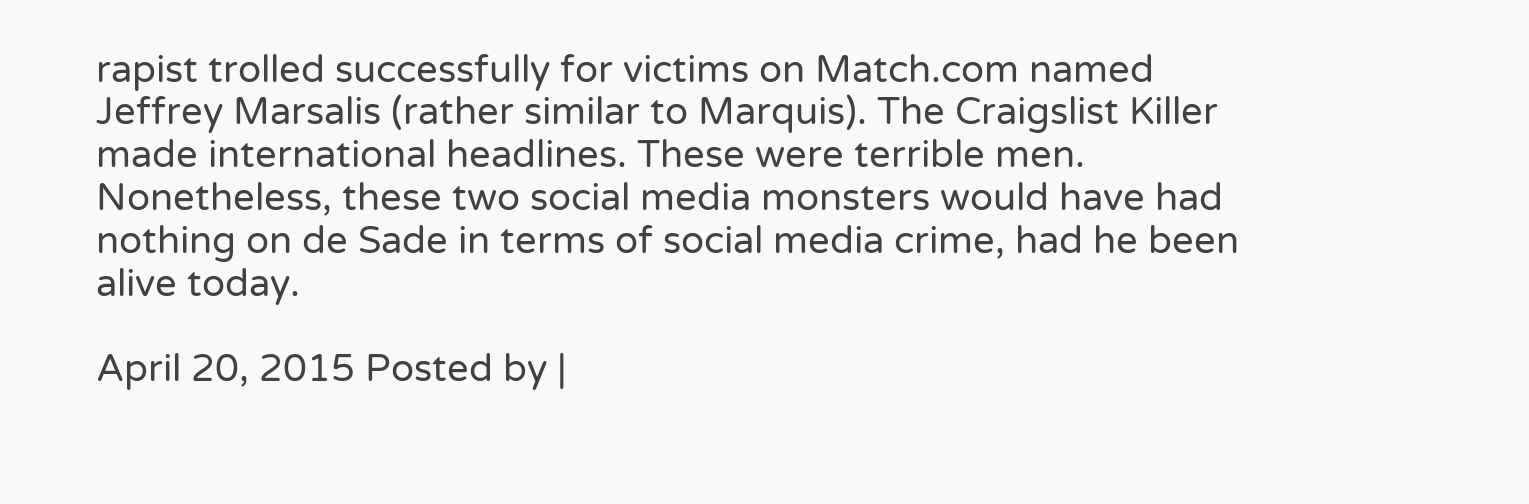rapist trolled successfully for victims on Match.com named Jeffrey Marsalis (rather similar to Marquis). The Craigslist Killer made international headlines. These were terrible men. Nonetheless, these two social media monsters would have had nothing on de Sade in terms of social media crime, had he been alive today.

April 20, 2015 Posted by |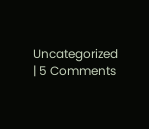Uncategorized | 5 Comments